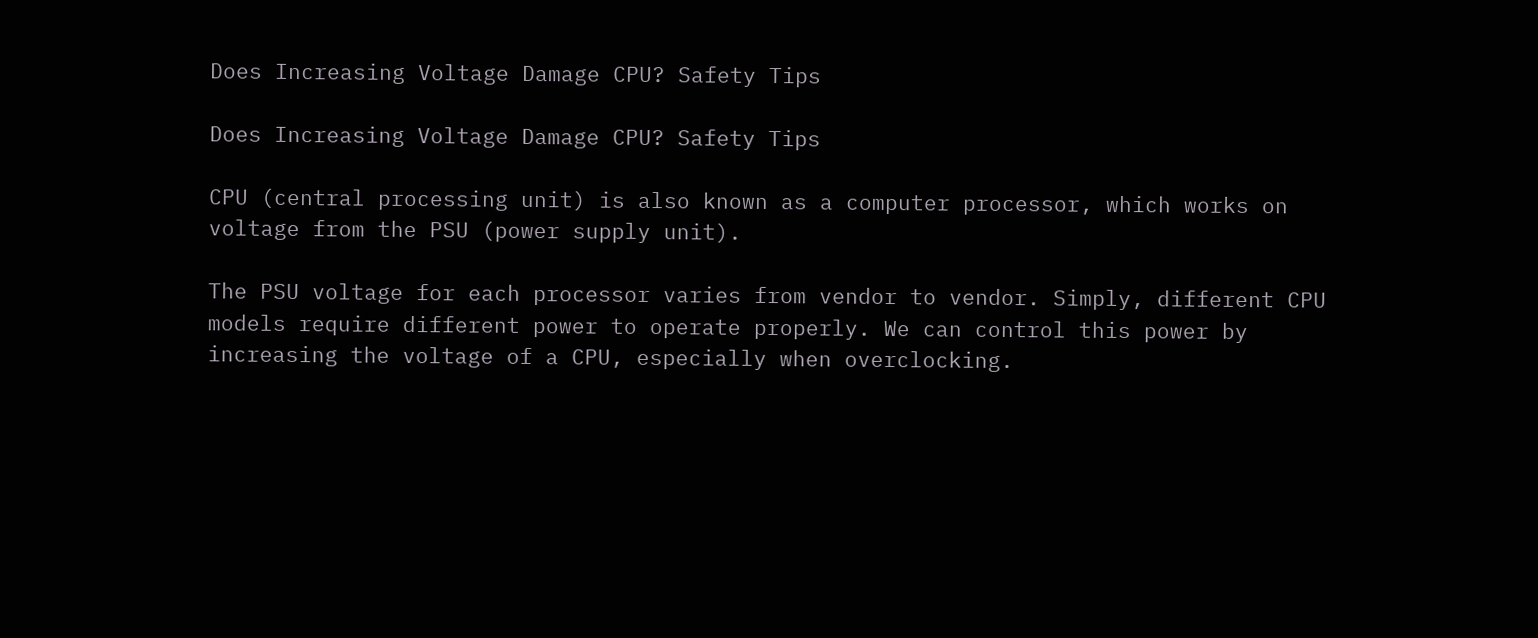Does Increasing Voltage Damage CPU? Safety Tips

Does Increasing Voltage Damage CPU? Safety Tips

CPU (central processing unit) is also known as a computer processor, which works on voltage from the PSU (power supply unit).

The PSU voltage for each processor varies from vendor to vendor. Simply, different CPU models require different power to operate properly. We can control this power by increasing the voltage of a CPU, especially when overclocking.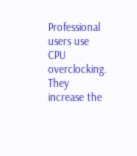Professional users use CPU overclocking. They increase the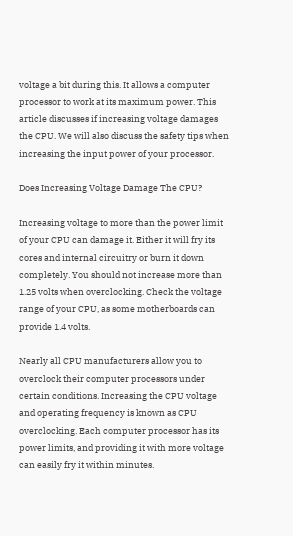voltage a bit during this. It allows a computer processor to work at its maximum power. This article discusses if increasing voltage damages the CPU. We will also discuss the safety tips when increasing the input power of your processor.

Does Increasing Voltage Damage The CPU?

Increasing voltage to more than the power limit of your CPU can damage it. Either it will fry its cores and internal circuitry or burn it down completely. You should not increase more than 1.25 volts when overclocking. Check the voltage range of your CPU, as some motherboards can provide 1.4 volts.

Nearly all CPU manufacturers allow you to overclock their computer processors under certain conditions. Increasing the CPU voltage and operating frequency is known as CPU overclocking. Each computer processor has its power limits, and providing it with more voltage can easily fry it within minutes.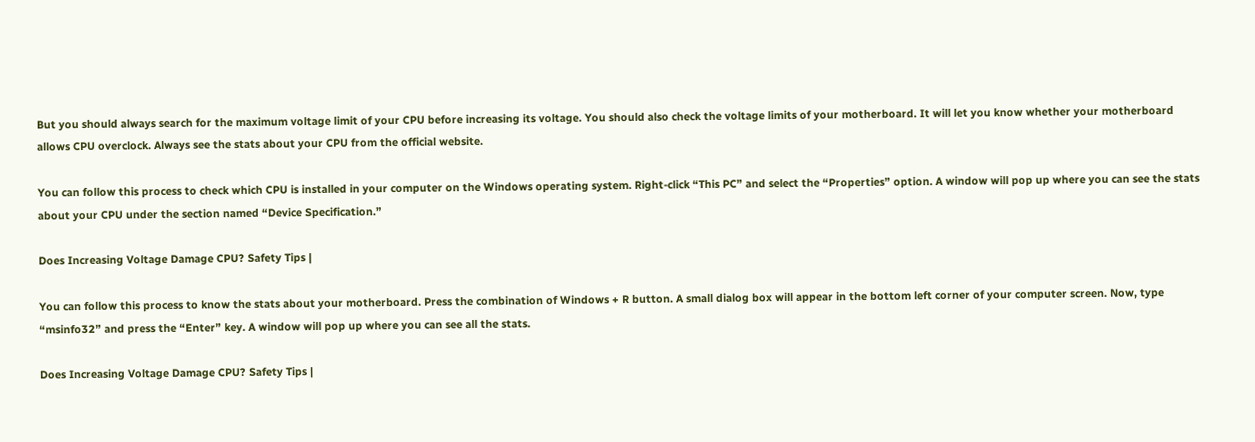But you should always search for the maximum voltage limit of your CPU before increasing its voltage. You should also check the voltage limits of your motherboard. It will let you know whether your motherboard allows CPU overclock. Always see the stats about your CPU from the official website.

You can follow this process to check which CPU is installed in your computer on the Windows operating system. Right-click “This PC” and select the “Properties” option. A window will pop up where you can see the stats about your CPU under the section named “Device Specification.”

Does Increasing Voltage Damage CPU? Safety Tips |

You can follow this process to know the stats about your motherboard. Press the combination of Windows + R button. A small dialog box will appear in the bottom left corner of your computer screen. Now, type “msinfo32” and press the “Enter” key. A window will pop up where you can see all the stats.

Does Increasing Voltage Damage CPU? Safety Tips |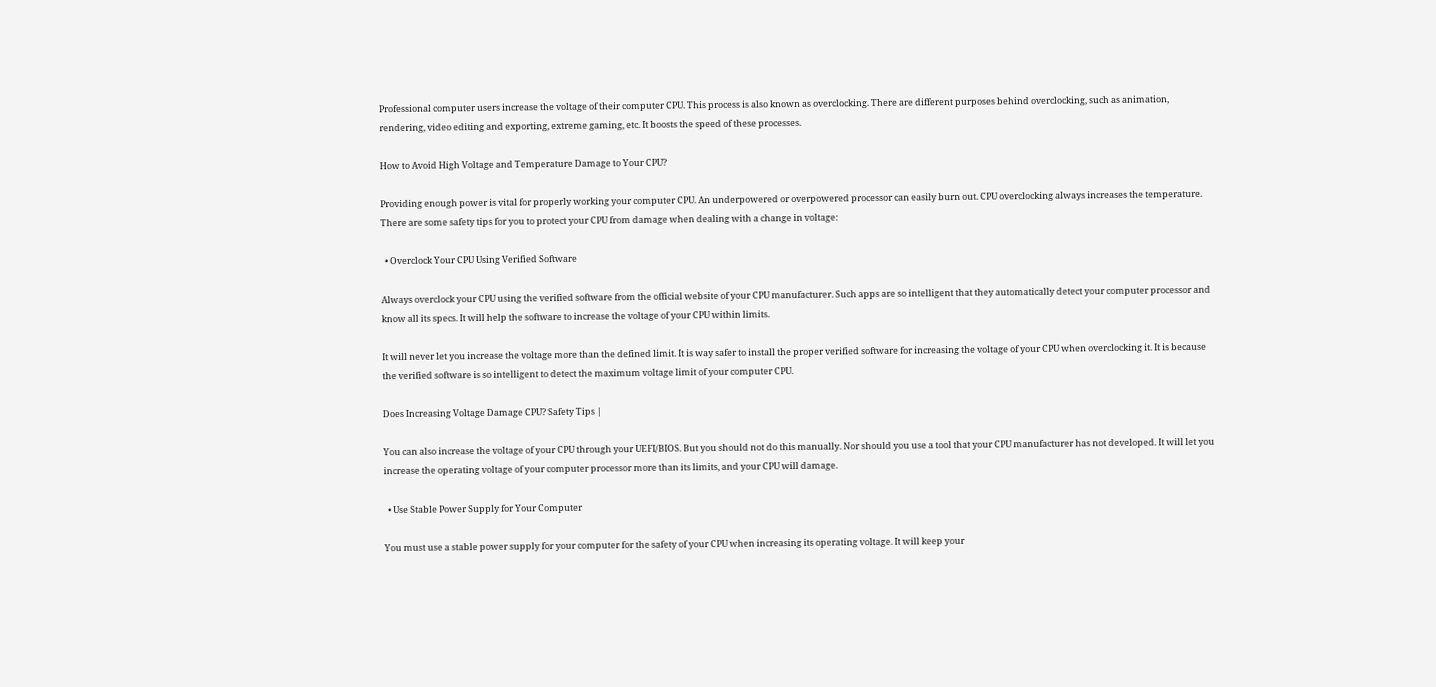Professional computer users increase the voltage of their computer CPU. This process is also known as overclocking. There are different purposes behind overclocking, such as animation, rendering, video editing and exporting, extreme gaming, etc. It boosts the speed of these processes.

How to Avoid High Voltage and Temperature Damage to Your CPU?

Providing enough power is vital for properly working your computer CPU. An underpowered or overpowered processor can easily burn out. CPU overclocking always increases the temperature. There are some safety tips for you to protect your CPU from damage when dealing with a change in voltage:

  • Overclock Your CPU Using Verified Software

Always overclock your CPU using the verified software from the official website of your CPU manufacturer. Such apps are so intelligent that they automatically detect your computer processor and know all its specs. It will help the software to increase the voltage of your CPU within limits.

It will never let you increase the voltage more than the defined limit. It is way safer to install the proper verified software for increasing the voltage of your CPU when overclocking it. It is because the verified software is so intelligent to detect the maximum voltage limit of your computer CPU.

Does Increasing Voltage Damage CPU? Safety Tips |

You can also increase the voltage of your CPU through your UEFI/BIOS. But you should not do this manually. Nor should you use a tool that your CPU manufacturer has not developed. It will let you increase the operating voltage of your computer processor more than its limits, and your CPU will damage.

  • Use Stable Power Supply for Your Computer

You must use a stable power supply for your computer for the safety of your CPU when increasing its operating voltage. It will keep your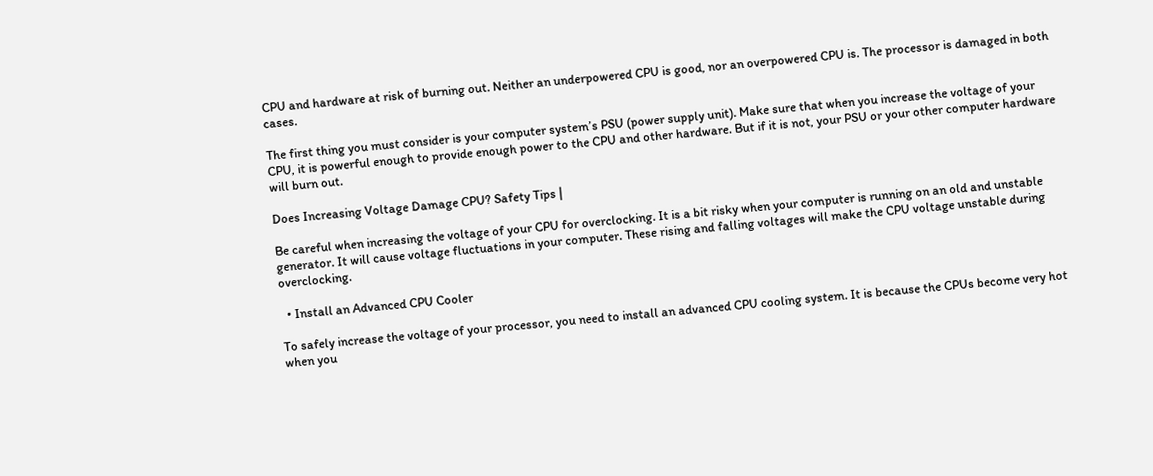CPU and hardware at risk of burning out. Neither an underpowered CPU is good, nor an overpowered CPU is. The processor is damaged in both cases.

The first thing you must consider is your computer system’s PSU (power supply unit). Make sure that when you increase the voltage of your CPU, it is powerful enough to provide enough power to the CPU and other hardware. But if it is not, your PSU or your other computer hardware will burn out.

Does Increasing Voltage Damage CPU? Safety Tips |

Be careful when increasing the voltage of your CPU for overclocking. It is a bit risky when your computer is running on an old and unstable generator. It will cause voltage fluctuations in your computer. These rising and falling voltages will make the CPU voltage unstable during overclocking.

  • Install an Advanced CPU Cooler

To safely increase the voltage of your processor, you need to install an advanced CPU cooling system. It is because the CPUs become very hot when you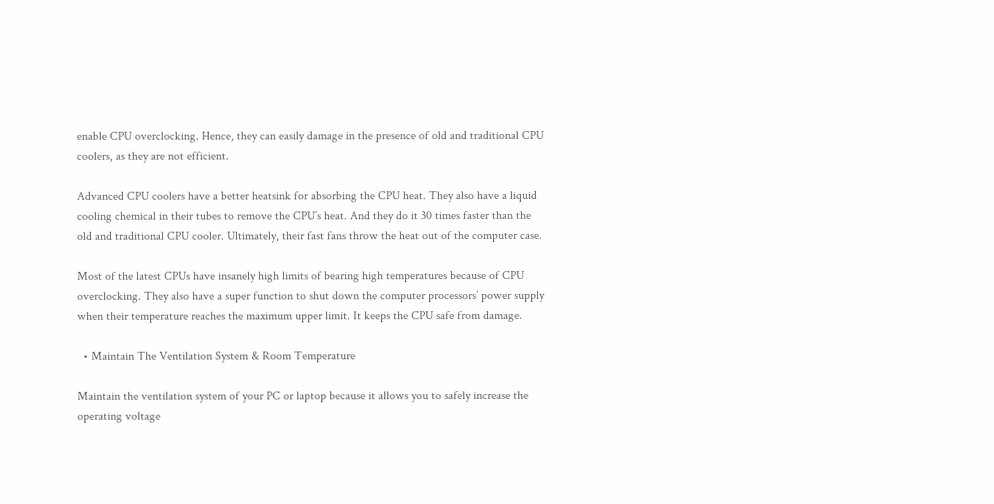enable CPU overclocking. Hence, they can easily damage in the presence of old and traditional CPU coolers, as they are not efficient.

Advanced CPU coolers have a better heatsink for absorbing the CPU heat. They also have a liquid cooling chemical in their tubes to remove the CPU’s heat. And they do it 30 times faster than the old and traditional CPU cooler. Ultimately, their fast fans throw the heat out of the computer case.

Most of the latest CPUs have insanely high limits of bearing high temperatures because of CPU overclocking. They also have a super function to shut down the computer processors’ power supply when their temperature reaches the maximum upper limit. It keeps the CPU safe from damage.

  • Maintain The Ventilation System & Room Temperature

Maintain the ventilation system of your PC or laptop because it allows you to safely increase the operating voltage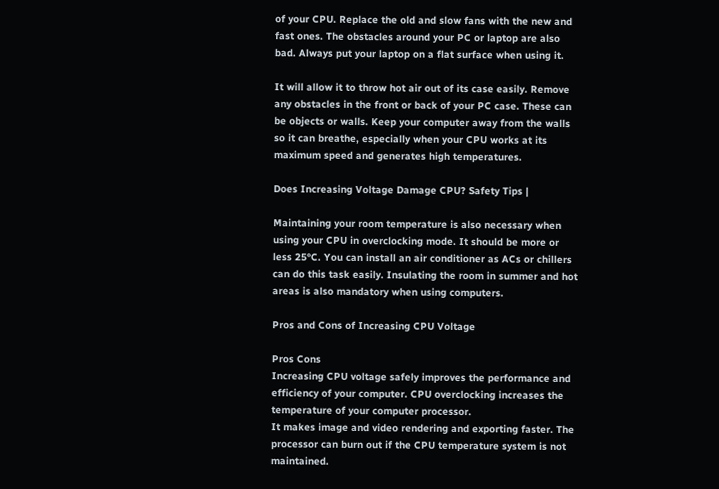of your CPU. Replace the old and slow fans with the new and fast ones. The obstacles around your PC or laptop are also bad. Always put your laptop on a flat surface when using it.

It will allow it to throw hot air out of its case easily. Remove any obstacles in the front or back of your PC case. These can be objects or walls. Keep your computer away from the walls so it can breathe, especially when your CPU works at its maximum speed and generates high temperatures.

Does Increasing Voltage Damage CPU? Safety Tips |

Maintaining your room temperature is also necessary when using your CPU in overclocking mode. It should be more or less 25°C. You can install an air conditioner as ACs or chillers can do this task easily. Insulating the room in summer and hot areas is also mandatory when using computers.

Pros and Cons of Increasing CPU Voltage

Pros Cons
Increasing CPU voltage safely improves the performance and efficiency of your computer. CPU overclocking increases the temperature of your computer processor.
It makes image and video rendering and exporting faster. The processor can burn out if the CPU temperature system is not maintained.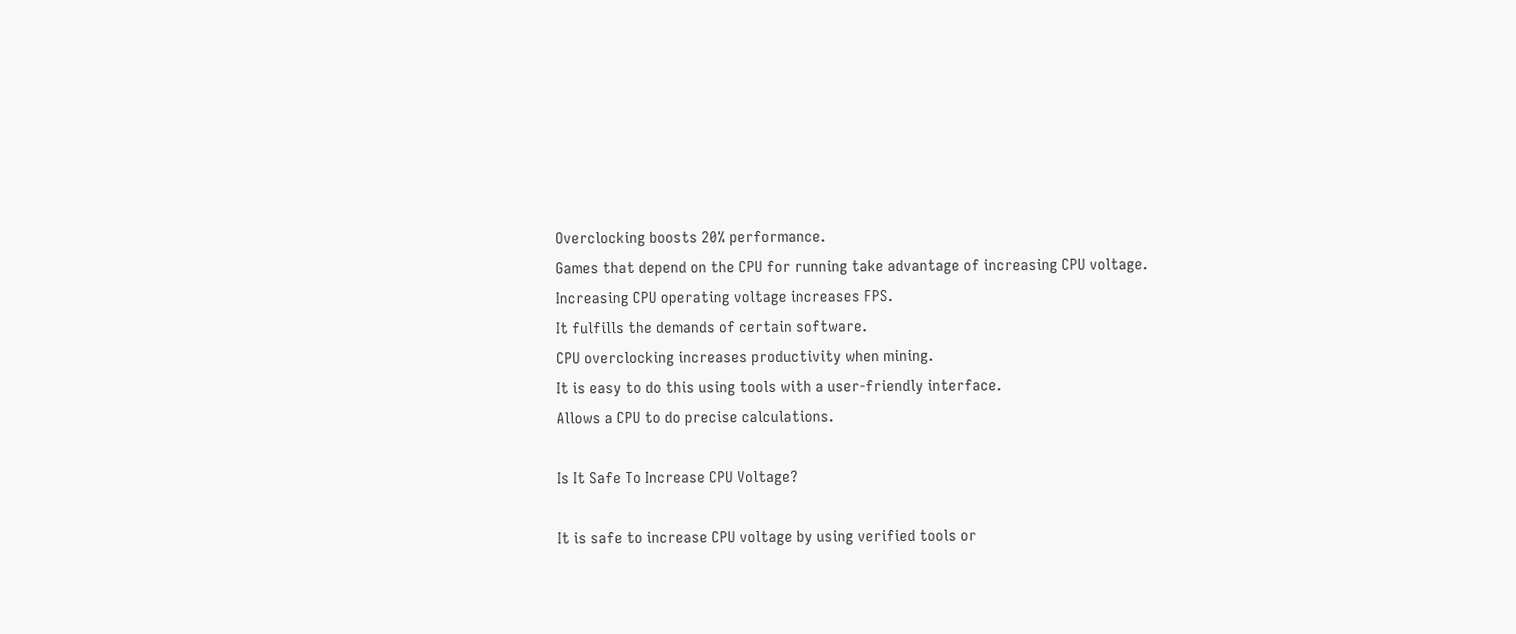Overclocking boosts 20% performance.
Games that depend on the CPU for running take advantage of increasing CPU voltage.
Increasing CPU operating voltage increases FPS.
It fulfills the demands of certain software.
CPU overclocking increases productivity when mining.
It is easy to do this using tools with a user-friendly interface.
Allows a CPU to do precise calculations.

Is It Safe To Increase CPU Voltage?

It is safe to increase CPU voltage by using verified tools or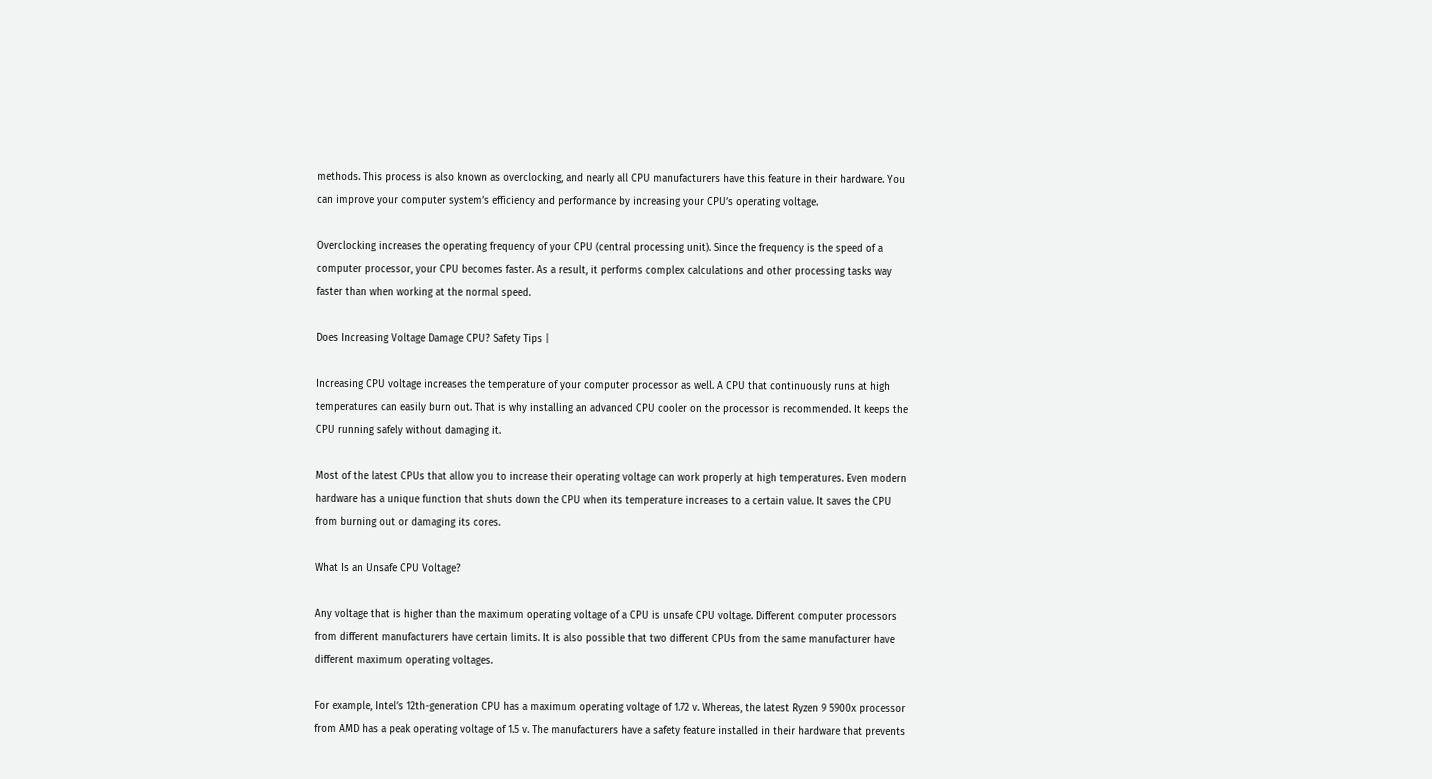methods. This process is also known as overclocking, and nearly all CPU manufacturers have this feature in their hardware. You can improve your computer system’s efficiency and performance by increasing your CPU’s operating voltage.

Overclocking increases the operating frequency of your CPU (central processing unit). Since the frequency is the speed of a computer processor, your CPU becomes faster. As a result, it performs complex calculations and other processing tasks way faster than when working at the normal speed.

Does Increasing Voltage Damage CPU? Safety Tips |

Increasing CPU voltage increases the temperature of your computer processor as well. A CPU that continuously runs at high temperatures can easily burn out. That is why installing an advanced CPU cooler on the processor is recommended. It keeps the CPU running safely without damaging it.

Most of the latest CPUs that allow you to increase their operating voltage can work properly at high temperatures. Even modern hardware has a unique function that shuts down the CPU when its temperature increases to a certain value. It saves the CPU from burning out or damaging its cores.

What Is an Unsafe CPU Voltage?

Any voltage that is higher than the maximum operating voltage of a CPU is unsafe CPU voltage. Different computer processors from different manufacturers have certain limits. It is also possible that two different CPUs from the same manufacturer have different maximum operating voltages.

For example, Intel’s 12th-generation CPU has a maximum operating voltage of 1.72 v. Whereas, the latest Ryzen 9 5900x processor from AMD has a peak operating voltage of 1.5 v. The manufacturers have a safety feature installed in their hardware that prevents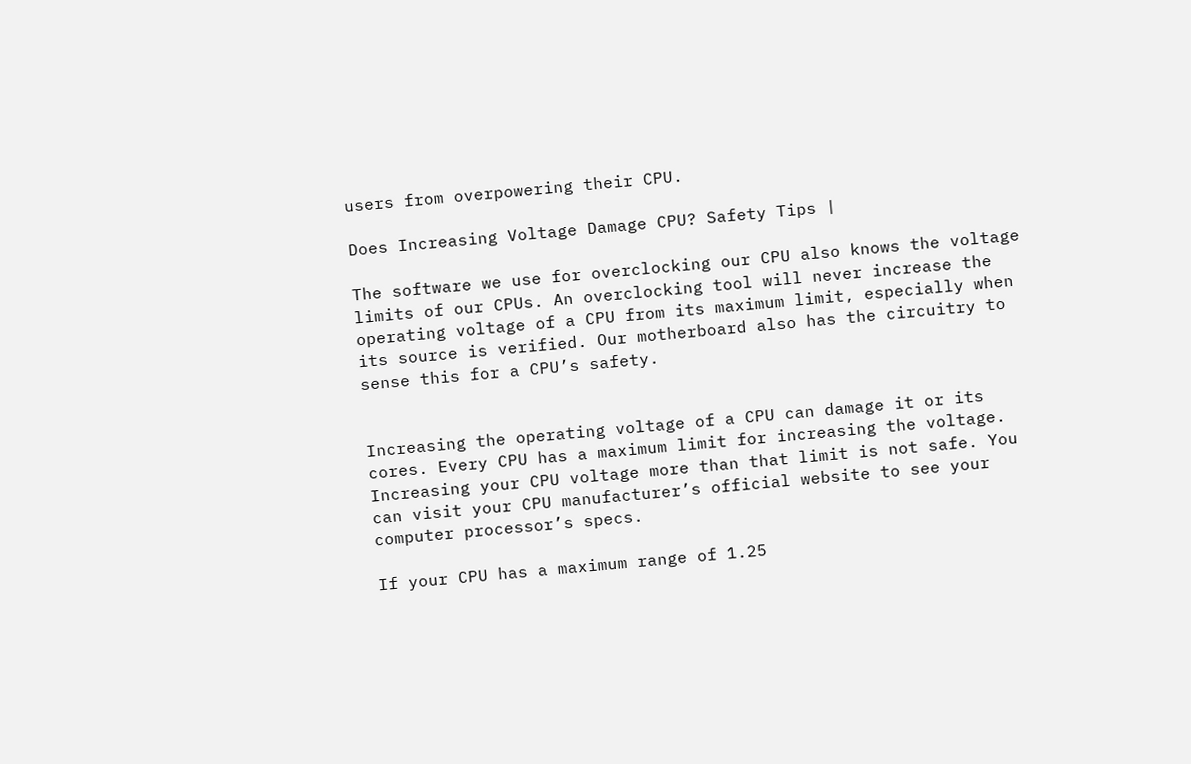users from overpowering their CPU.

Does Increasing Voltage Damage CPU? Safety Tips |

The software we use for overclocking our CPU also knows the voltage limits of our CPUs. An overclocking tool will never increase the operating voltage of a CPU from its maximum limit, especially when its source is verified. Our motherboard also has the circuitry to sense this for a CPU’s safety.


Increasing the operating voltage of a CPU can damage it or its cores. Every CPU has a maximum limit for increasing the voltage. Increasing your CPU voltage more than that limit is not safe. You can visit your CPU manufacturer’s official website to see your computer processor’s specs.

If your CPU has a maximum range of 1.25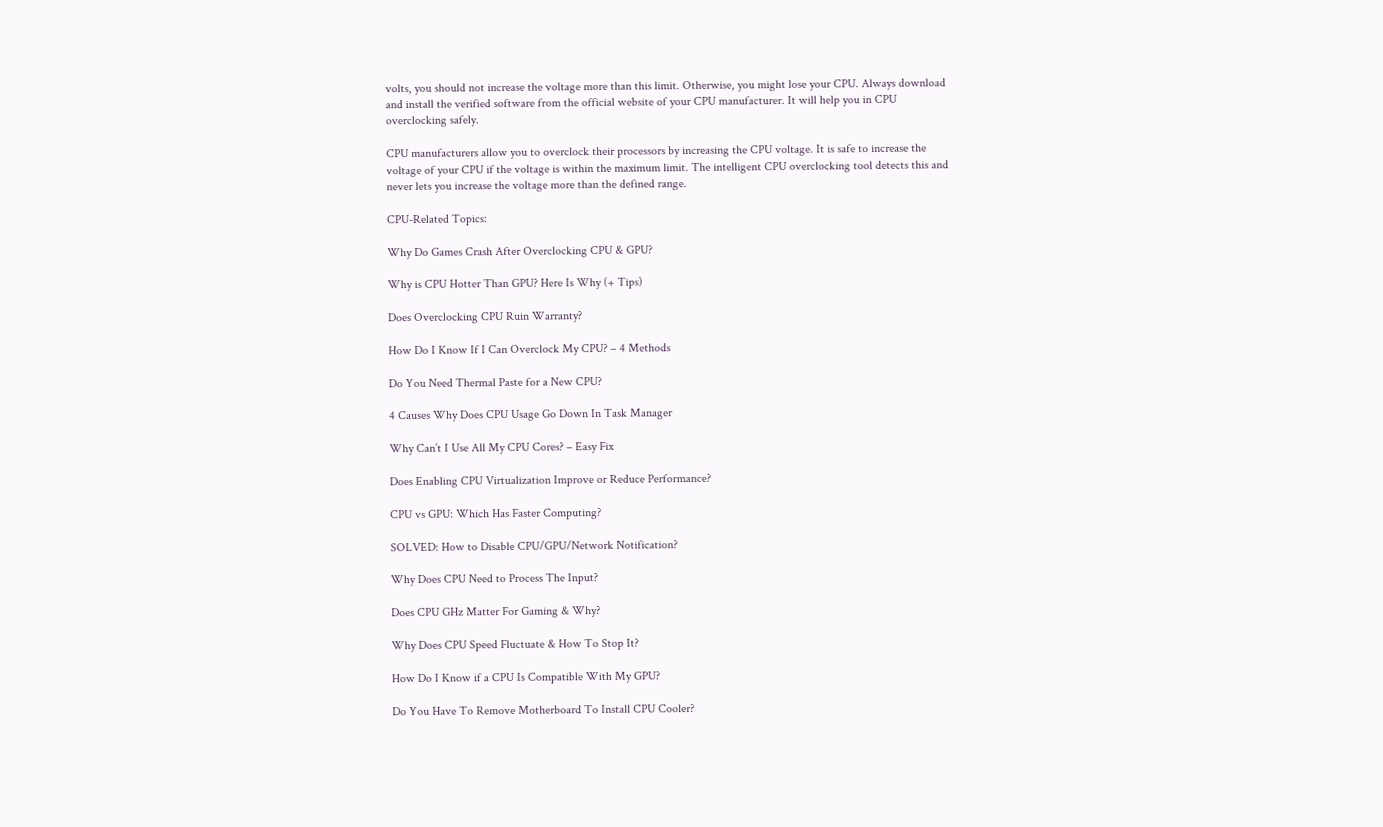volts, you should not increase the voltage more than this limit. Otherwise, you might lose your CPU. Always download and install the verified software from the official website of your CPU manufacturer. It will help you in CPU overclocking safely.

CPU manufacturers allow you to overclock their processors by increasing the CPU voltage. It is safe to increase the voltage of your CPU if the voltage is within the maximum limit. The intelligent CPU overclocking tool detects this and never lets you increase the voltage more than the defined range.

CPU-Related Topics:

Why Do Games Crash After Overclocking CPU & GPU?

Why is CPU Hotter Than GPU? Here Is Why (+ Tips)

Does Overclocking CPU Ruin Warranty?

How Do I Know If I Can Overclock My CPU? – 4 Methods

Do You Need Thermal Paste for a New CPU?

4 Causes Why Does CPU Usage Go Down In Task Manager

Why Can’t I Use All My CPU Cores? – Easy Fix

Does Enabling CPU Virtualization Improve or Reduce Performance?

CPU vs GPU: Which Has Faster Computing?

SOLVED: How to Disable CPU/GPU/Network Notification?

Why Does CPU Need to Process The Input?

Does CPU GHz Matter For Gaming & Why?

Why Does CPU Speed Fluctuate & How To Stop It?

How Do I Know if a CPU Is Compatible With My GPU?

Do You Have To Remove Motherboard To Install CPU Cooler?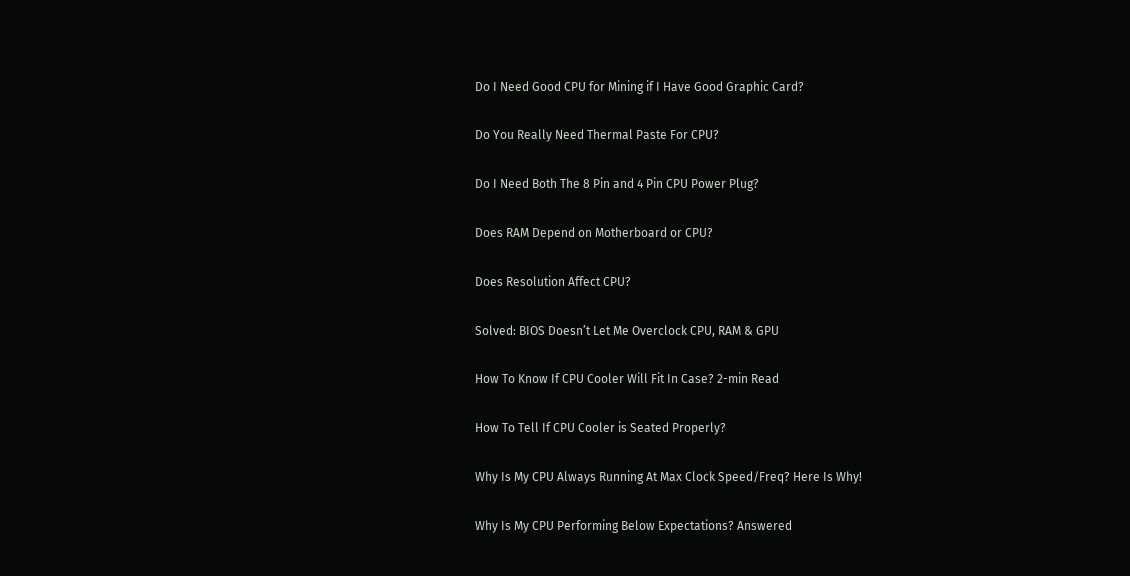Do I Need Good CPU for Mining if I Have Good Graphic Card?

Do You Really Need Thermal Paste For CPU?

Do I Need Both The 8 Pin and 4 Pin CPU Power Plug?

Does RAM Depend on Motherboard or CPU?

Does Resolution Affect CPU?

Solved: BIOS Doesn’t Let Me Overclock CPU, RAM & GPU

How To Know If CPU Cooler Will Fit In Case? 2-min Read

How To Tell If CPU Cooler is Seated Properly?

Why Is My CPU Always Running At Max Clock Speed/Freq? Here Is Why!

Why Is My CPU Performing Below Expectations? Answered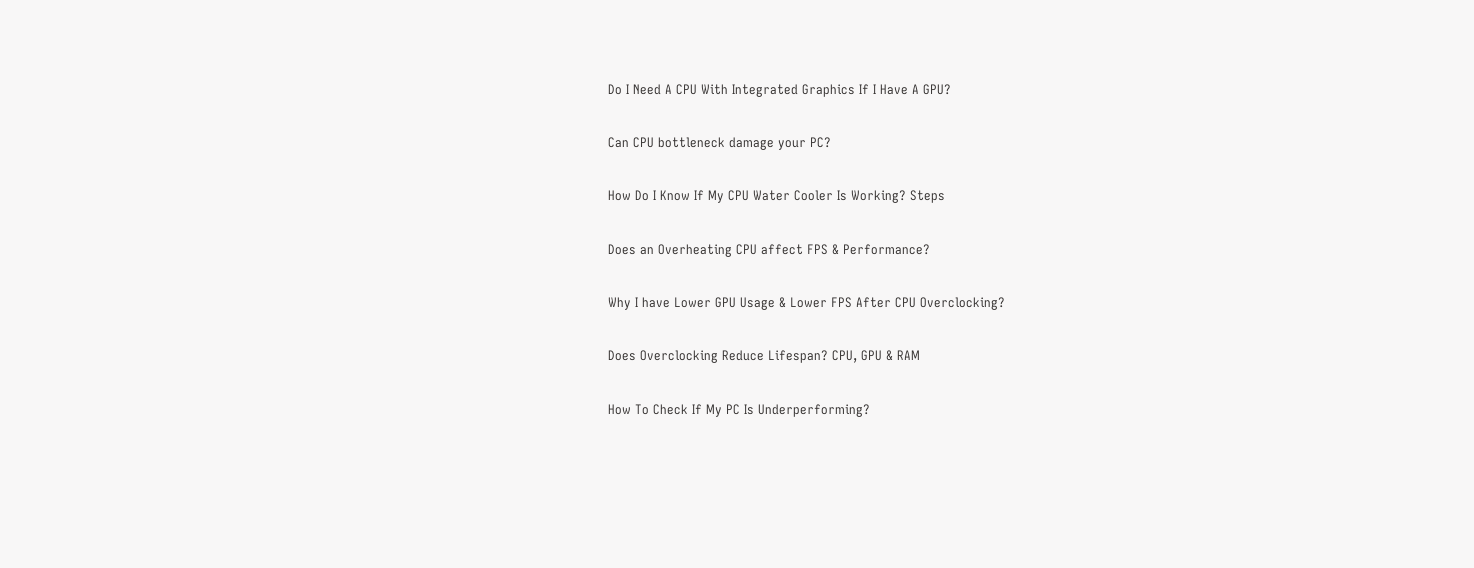Do I Need A CPU With Integrated Graphics If I Have A GPU?

Can CPU bottleneck damage your PC?

How Do I Know If My CPU Water Cooler Is Working? Steps

Does an Overheating CPU affect FPS & Performance?

Why I have Lower GPU Usage & Lower FPS After CPU Overclocking?

Does Overclocking Reduce Lifespan? CPU, GPU & RAM

How To Check If My PC Is Underperforming?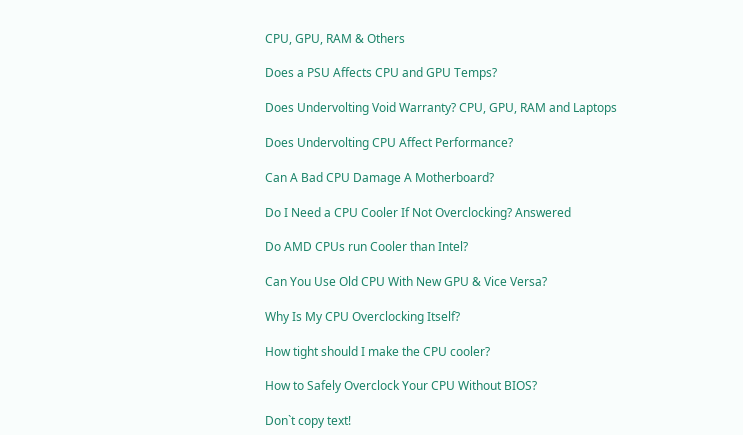CPU, GPU, RAM & Others

Does a PSU Affects CPU and GPU Temps?

Does Undervolting Void Warranty? CPU, GPU, RAM and Laptops

Does Undervolting CPU Affect Performance?

Can A Bad CPU Damage A Motherboard?

Do I Need a CPU Cooler If Not Overclocking? Answered

Do AMD CPUs run Cooler than Intel?

Can You Use Old CPU With New GPU & Vice Versa?

Why Is My CPU Overclocking Itself?

How tight should I make the CPU cooler?

How to Safely Overclock Your CPU Without BIOS?

Don`t copy text!